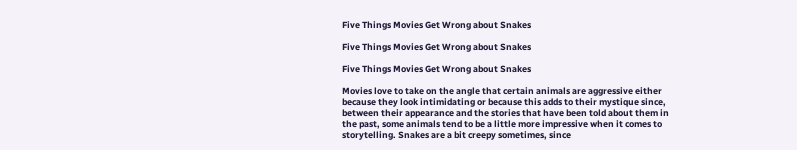Five Things Movies Get Wrong about Snakes

Five Things Movies Get Wrong about Snakes

Five Things Movies Get Wrong about Snakes

Movies love to take on the angle that certain animals are aggressive either because they look intimidating or because this adds to their mystique since, between their appearance and the stories that have been told about them in the past, some animals tend to be a little more impressive when it comes to storytelling. Snakes are a bit creepy sometimes, since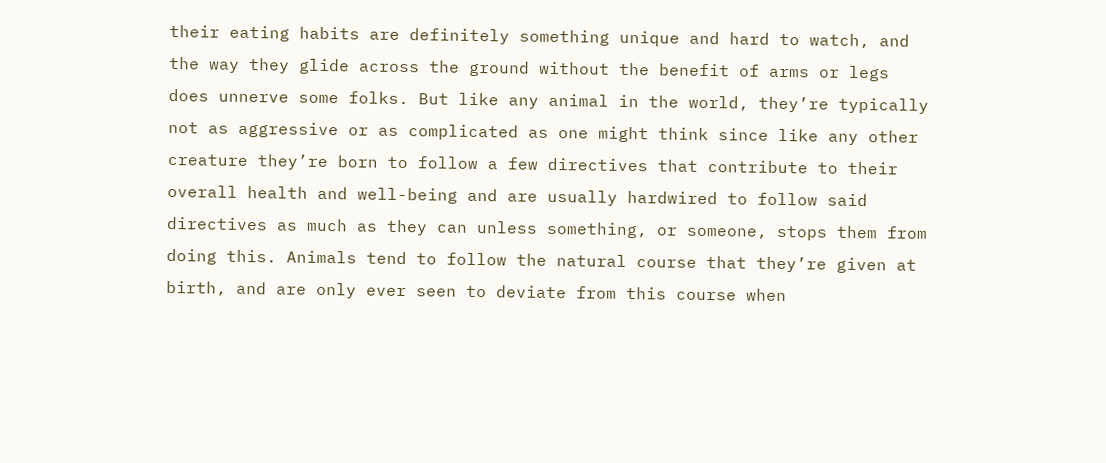their eating habits are definitely something unique and hard to watch, and the way they glide across the ground without the benefit of arms or legs does unnerve some folks. But like any animal in the world, they’re typically not as aggressive or as complicated as one might think since like any other creature they’re born to follow a few directives that contribute to their overall health and well-being and are usually hardwired to follow said directives as much as they can unless something, or someone, stops them from doing this. Animals tend to follow the natural course that they’re given at birth, and are only ever seen to deviate from this course when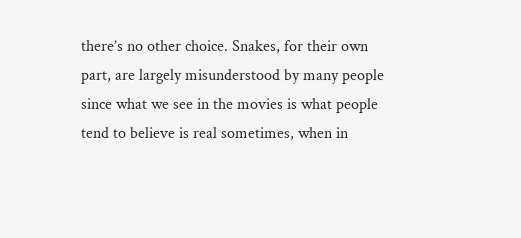there’s no other choice. Snakes, for their own part, are largely misunderstood by many people since what we see in the movies is what people tend to believe is real sometimes, when in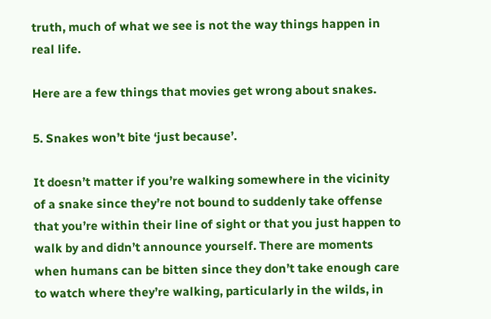truth, much of what we see is not the way things happen in real life.

Here are a few things that movies get wrong about snakes.

5. Snakes won’t bite ‘just because’.

It doesn’t matter if you’re walking somewhere in the vicinity of a snake since they’re not bound to suddenly take offense that you’re within their line of sight or that you just happen to walk by and didn’t announce yourself. There are moments when humans can be bitten since they don’t take enough care to watch where they’re walking, particularly in the wilds, in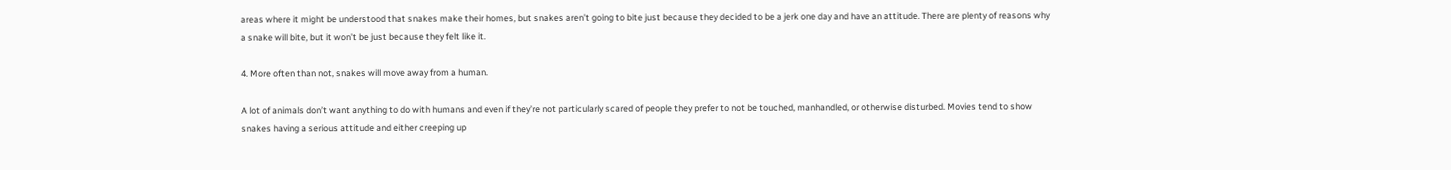areas where it might be understood that snakes make their homes, but snakes aren’t going to bite just because they decided to be a jerk one day and have an attitude. There are plenty of reasons why a snake will bite, but it won’t be just because they felt like it.

4. More often than not, snakes will move away from a human.

A lot of animals don’t want anything to do with humans and even if they’re not particularly scared of people they prefer to not be touched, manhandled, or otherwise disturbed. Movies tend to show snakes having a serious attitude and either creeping up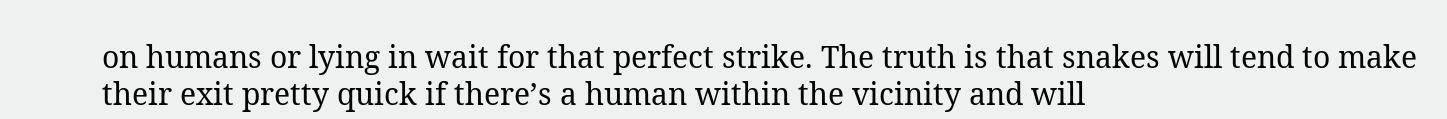on humans or lying in wait for that perfect strike. The truth is that snakes will tend to make their exit pretty quick if there’s a human within the vicinity and will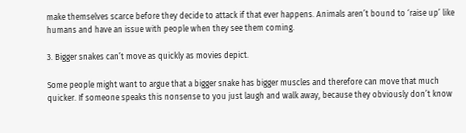make themselves scarce before they decide to attack if that ever happens. Animals aren’t bound to ‘raise up’ like humans and have an issue with people when they see them coming.

3. Bigger snakes can’t move as quickly as movies depict.

Some people might want to argue that a bigger snake has bigger muscles and therefore can move that much quicker. If someone speaks this nonsense to you just laugh and walk away, because they obviously don’t know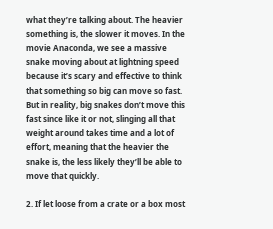what they’re talking about. The heavier something is, the slower it moves. In the movie Anaconda, we see a massive snake moving about at lightning speed because it’s scary and effective to think that something so big can move so fast. But in reality, big snakes don’t move this fast since like it or not, slinging all that weight around takes time and a lot of effort, meaning that the heavier the snake is, the less likely they’ll be able to move that quickly.

2. If let loose from a crate or a box most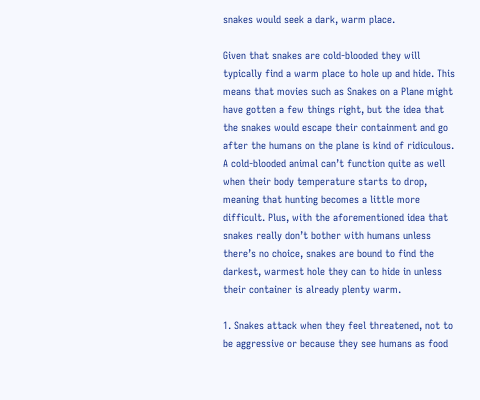snakes would seek a dark, warm place.

Given that snakes are cold-blooded they will typically find a warm place to hole up and hide. This means that movies such as Snakes on a Plane might have gotten a few things right, but the idea that the snakes would escape their containment and go after the humans on the plane is kind of ridiculous. A cold-blooded animal can’t function quite as well when their body temperature starts to drop, meaning that hunting becomes a little more difficult. Plus, with the aforementioned idea that snakes really don’t bother with humans unless there’s no choice, snakes are bound to find the darkest, warmest hole they can to hide in unless their container is already plenty warm.

1. Snakes attack when they feel threatened, not to be aggressive or because they see humans as food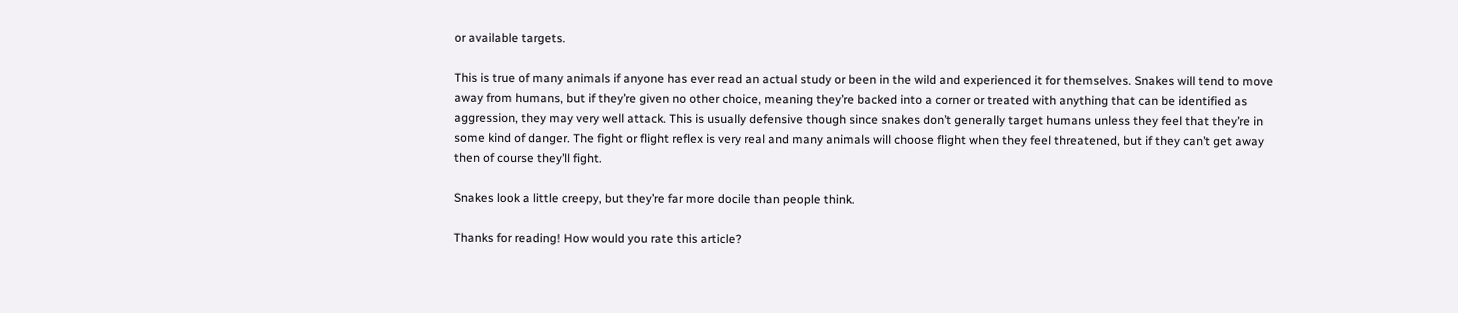or available targets.

This is true of many animals if anyone has ever read an actual study or been in the wild and experienced it for themselves. Snakes will tend to move away from humans, but if they’re given no other choice, meaning they’re backed into a corner or treated with anything that can be identified as aggression, they may very well attack. This is usually defensive though since snakes don’t generally target humans unless they feel that they’re in some kind of danger. The fight or flight reflex is very real and many animals will choose flight when they feel threatened, but if they can’t get away then of course they’ll fight.

Snakes look a little creepy, but they’re far more docile than people think.

Thanks for reading! How would you rate this article?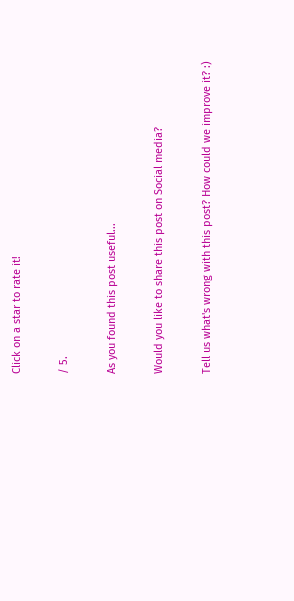Click on a star to rate it!

/ 5.

As you found this post useful...

Would you like to share this post on Social media?

Tell us what's wrong with this post? How could we improve it? :)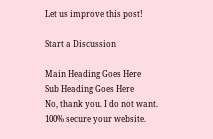Let us improve this post!

Start a Discussion

Main Heading Goes Here
Sub Heading Goes Here
No, thank you. I do not want.
100% secure your website.